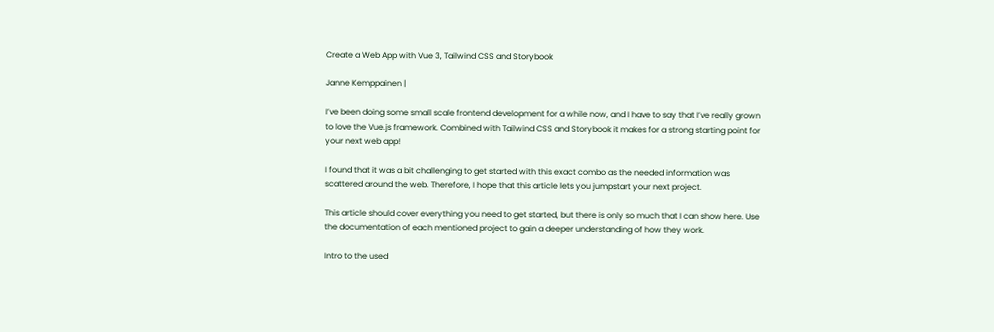Create a Web App with Vue 3, Tailwind CSS and Storybook

Janne Kemppainen |

I’ve been doing some small scale frontend development for a while now, and I have to say that I’ve really grown to love the Vue.js framework. Combined with Tailwind CSS and Storybook it makes for a strong starting point for your next web app!

I found that it was a bit challenging to get started with this exact combo as the needed information was scattered around the web. Therefore, I hope that this article lets you jumpstart your next project.

This article should cover everything you need to get started, but there is only so much that I can show here. Use the documentation of each mentioned project to gain a deeper understanding of how they work.

Intro to the used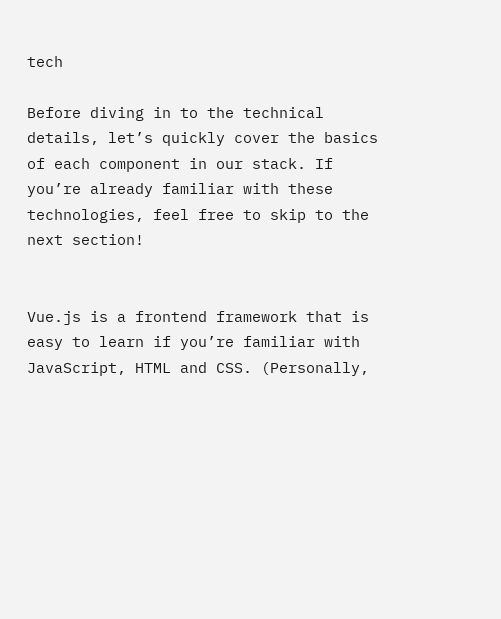tech

Before diving in to the technical details, let’s quickly cover the basics of each component in our stack. If you’re already familiar with these technologies, feel free to skip to the next section!


Vue.js is a frontend framework that is easy to learn if you’re familiar with JavaScript, HTML and CSS. (Personally,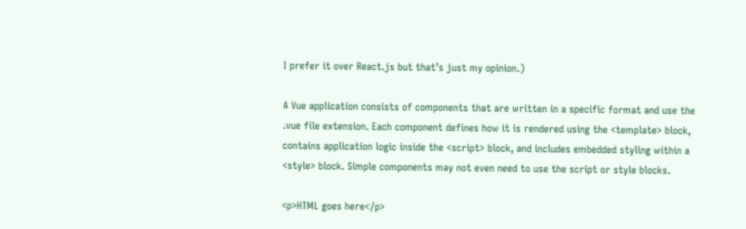I prefer it over React.js but that’s just my opinion.)

A Vue application consists of components that are written in a specific format and use the .vue file extension. Each component defines how it is rendered using the <template> block, contains application logic inside the <script> block, and includes embedded styling within a <style> block. Simple components may not even need to use the script or style blocks.

<p>HTML goes here</p>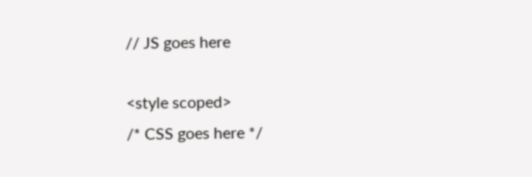// JS goes here

<style scoped>
/* CSS goes here */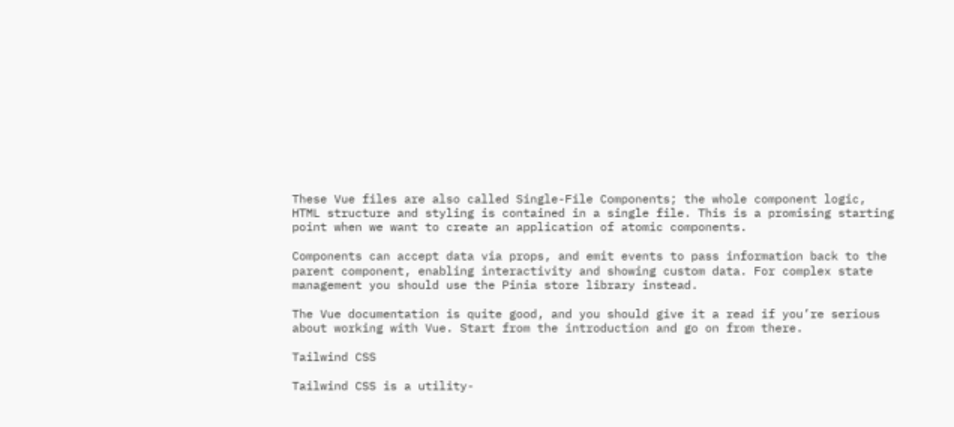These Vue files are also called Single-File Components; the whole component logic, HTML structure and styling is contained in a single file. This is a promising starting point when we want to create an application of atomic components.

Components can accept data via props, and emit events to pass information back to the parent component, enabling interactivity and showing custom data. For complex state management you should use the Pinia store library instead.

The Vue documentation is quite good, and you should give it a read if you’re serious about working with Vue. Start from the introduction and go on from there.

Tailwind CSS

Tailwind CSS is a utility-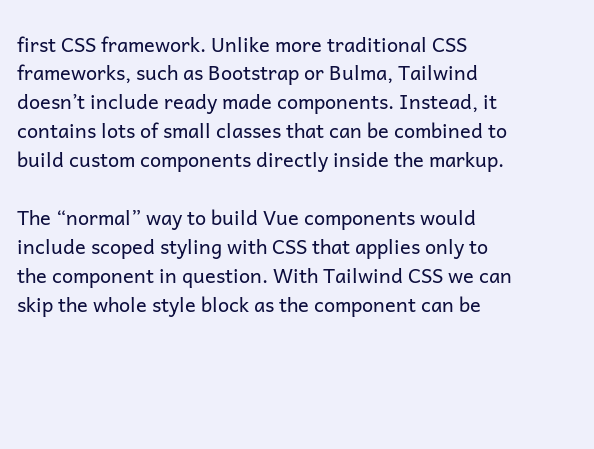first CSS framework. Unlike more traditional CSS frameworks, such as Bootstrap or Bulma, Tailwind doesn’t include ready made components. Instead, it contains lots of small classes that can be combined to build custom components directly inside the markup.

The “normal” way to build Vue components would include scoped styling with CSS that applies only to the component in question. With Tailwind CSS we can skip the whole style block as the component can be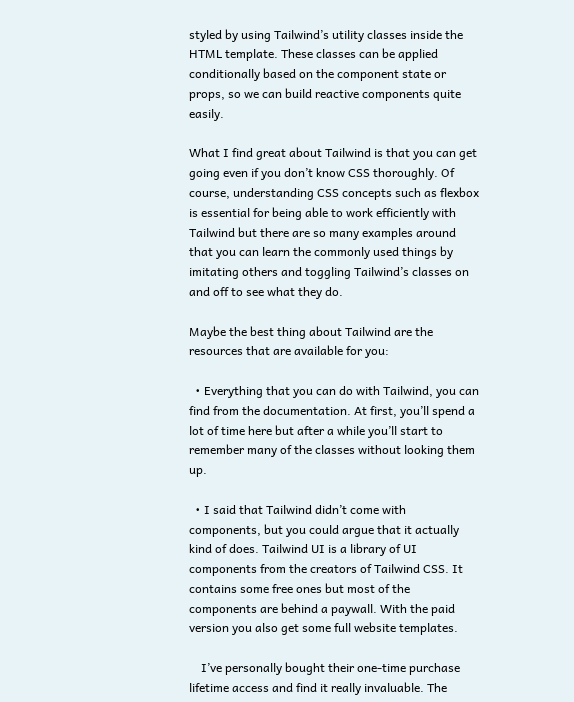styled by using Tailwind’s utility classes inside the HTML template. These classes can be applied conditionally based on the component state or props, so we can build reactive components quite easily.

What I find great about Tailwind is that you can get going even if you don’t know CSS thoroughly. Of course, understanding CSS concepts such as flexbox is essential for being able to work efficiently with Tailwind but there are so many examples around that you can learn the commonly used things by imitating others and toggling Tailwind’s classes on and off to see what they do.

Maybe the best thing about Tailwind are the resources that are available for you:

  • Everything that you can do with Tailwind, you can find from the documentation. At first, you’ll spend a lot of time here but after a while you’ll start to remember many of the classes without looking them up.

  • I said that Tailwind didn’t come with components, but you could argue that it actually kind of does. Tailwind UI is a library of UI components from the creators of Tailwind CSS. It contains some free ones but most of the components are behind a paywall. With the paid version you also get some full website templates.

    I’ve personally bought their one-time purchase lifetime access and find it really invaluable. The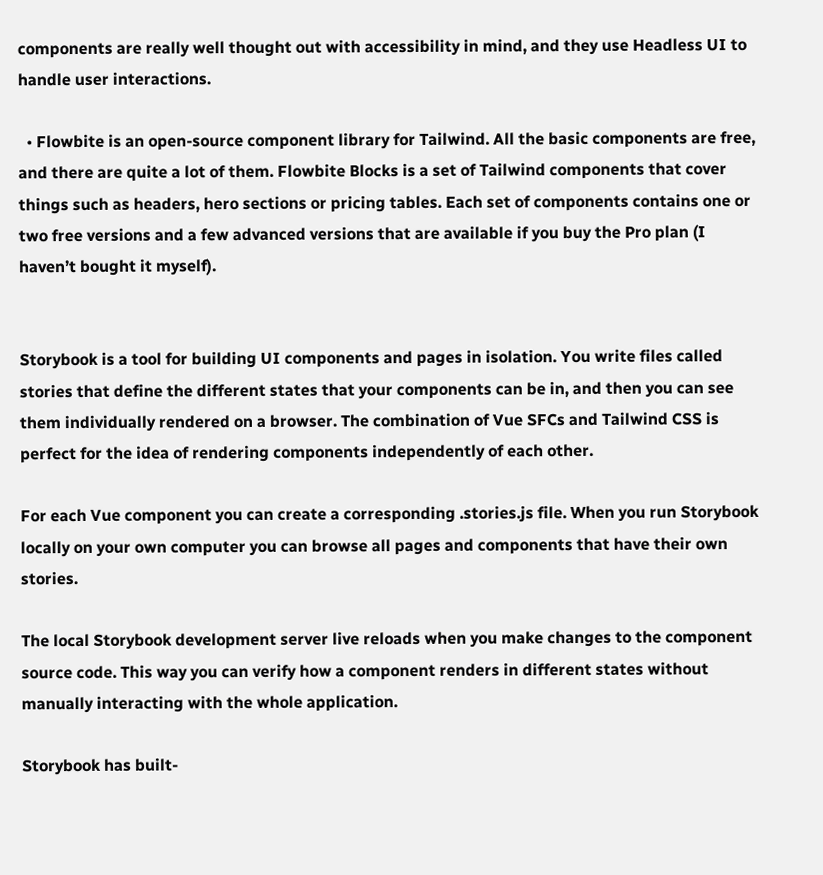components are really well thought out with accessibility in mind, and they use Headless UI to handle user interactions.

  • Flowbite is an open-source component library for Tailwind. All the basic components are free, and there are quite a lot of them. Flowbite Blocks is a set of Tailwind components that cover things such as headers, hero sections or pricing tables. Each set of components contains one or two free versions and a few advanced versions that are available if you buy the Pro plan (I haven’t bought it myself).


Storybook is a tool for building UI components and pages in isolation. You write files called stories that define the different states that your components can be in, and then you can see them individually rendered on a browser. The combination of Vue SFCs and Tailwind CSS is perfect for the idea of rendering components independently of each other.

For each Vue component you can create a corresponding .stories.js file. When you run Storybook locally on your own computer you can browse all pages and components that have their own stories.

The local Storybook development server live reloads when you make changes to the component source code. This way you can verify how a component renders in different states without manually interacting with the whole application.

Storybook has built-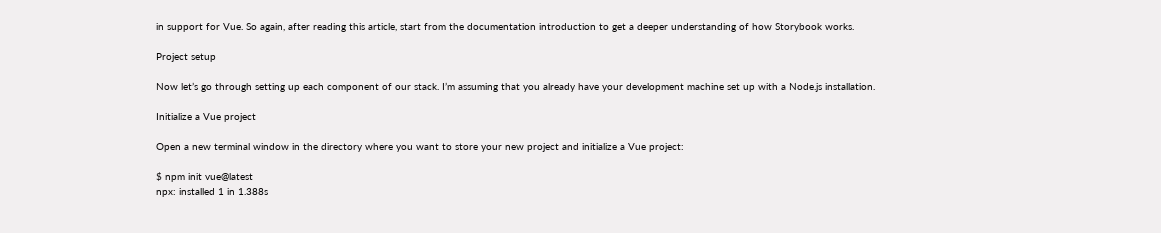in support for Vue. So again, after reading this article, start from the documentation introduction to get a deeper understanding of how Storybook works.

Project setup

Now let’s go through setting up each component of our stack. I’m assuming that you already have your development machine set up with a Node.js installation.

Initialize a Vue project

Open a new terminal window in the directory where you want to store your new project and initialize a Vue project:

$ npm init vue@latest
npx: installed 1 in 1.388s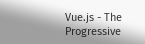Vue.js - The Progressive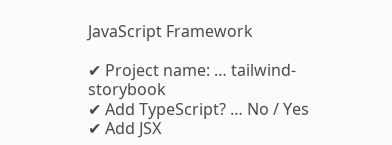JavaScript Framework

✔ Project name: … tailwind-storybook
✔ Add TypeScript? … No / Yes
✔ Add JSX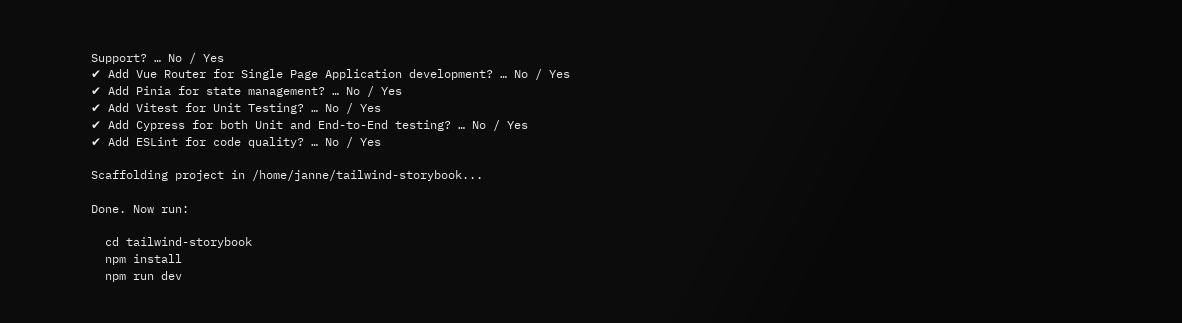Support? … No / Yes
✔ Add Vue Router for Single Page Application development? … No / Yes
✔ Add Pinia for state management? … No / Yes
✔ Add Vitest for Unit Testing? … No / Yes
✔ Add Cypress for both Unit and End-to-End testing? … No / Yes
✔ Add ESLint for code quality? … No / Yes

Scaffolding project in /home/janne/tailwind-storybook...

Done. Now run:

  cd tailwind-storybook
  npm install
  npm run dev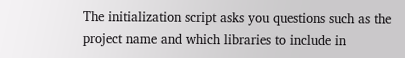The initialization script asks you questions such as the project name and which libraries to include in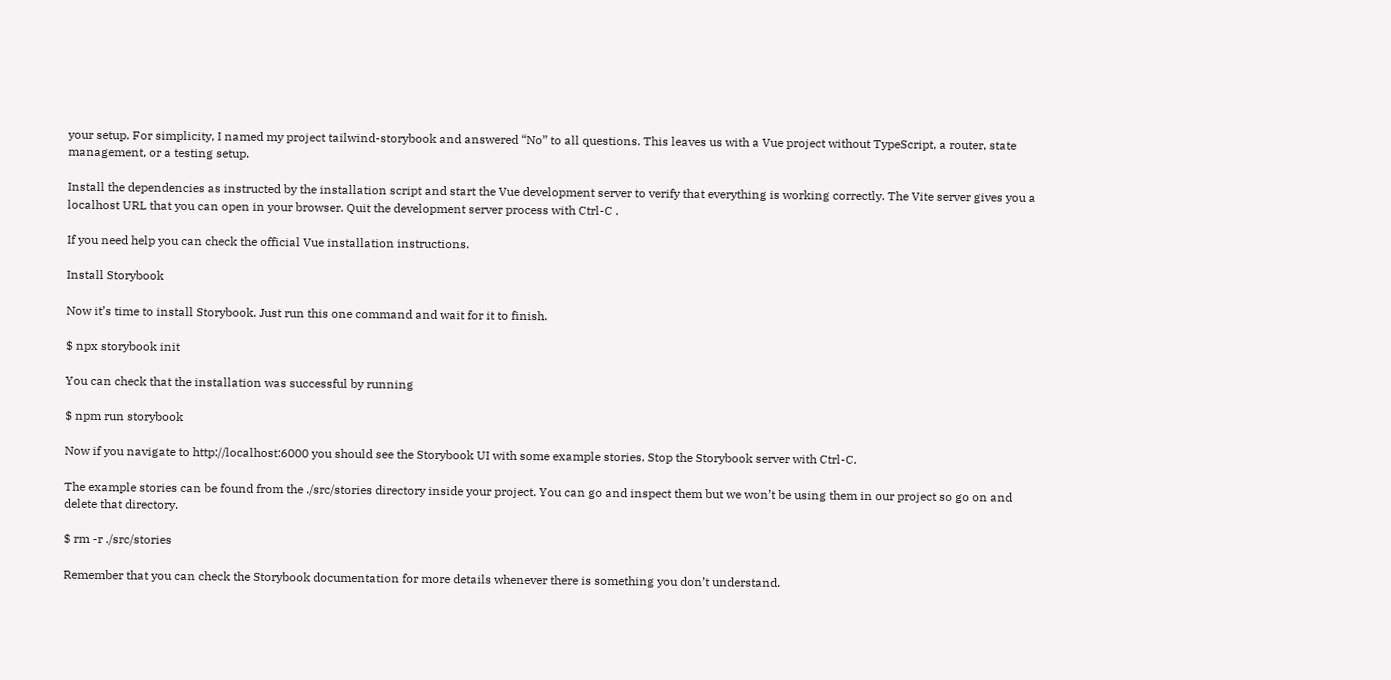your setup. For simplicity, I named my project tailwind-storybook and answered “No” to all questions. This leaves us with a Vue project without TypeScript, a router, state management, or a testing setup.

Install the dependencies as instructed by the installation script and start the Vue development server to verify that everything is working correctly. The Vite server gives you a localhost URL that you can open in your browser. Quit the development server process with Ctrl-C .

If you need help you can check the official Vue installation instructions.

Install Storybook

Now it’s time to install Storybook. Just run this one command and wait for it to finish.

$ npx storybook init

You can check that the installation was successful by running

$ npm run storybook

Now if you navigate to http://localhost:6000 you should see the Storybook UI with some example stories. Stop the Storybook server with Ctrl-C.

The example stories can be found from the ./src/stories directory inside your project. You can go and inspect them but we won’t be using them in our project so go on and delete that directory.

$ rm -r ./src/stories

Remember that you can check the Storybook documentation for more details whenever there is something you don’t understand.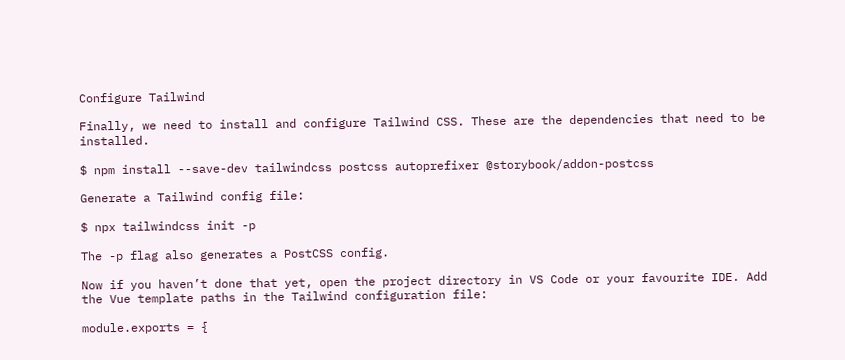Configure Tailwind

Finally, we need to install and configure Tailwind CSS. These are the dependencies that need to be installed.

$ npm install --save-dev tailwindcss postcss autoprefixer @storybook/addon-postcss

Generate a Tailwind config file:

$ npx tailwindcss init -p

The -p flag also generates a PostCSS config.

Now if you haven’t done that yet, open the project directory in VS Code or your favourite IDE. Add the Vue template paths in the Tailwind configuration file:

module.exports = {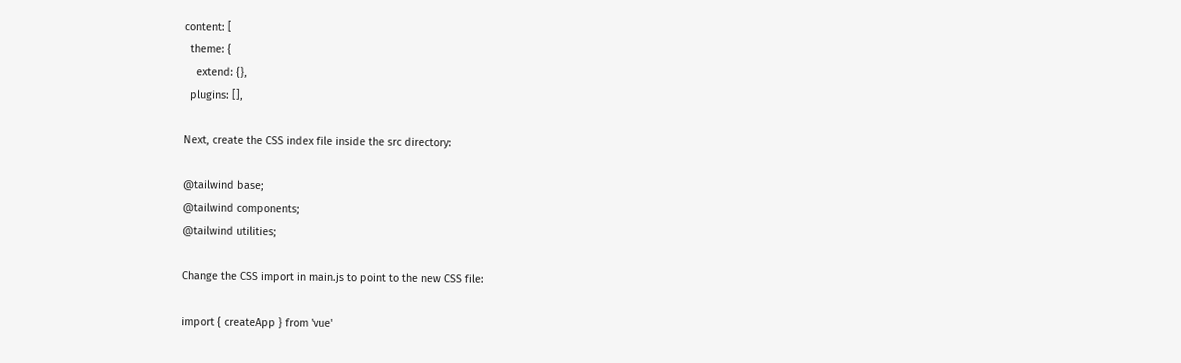content: [
  theme: {
    extend: {},
  plugins: [],

Next, create the CSS index file inside the src directory:

@tailwind base;
@tailwind components;
@tailwind utilities;

Change the CSS import in main.js to point to the new CSS file:

import { createApp } from 'vue'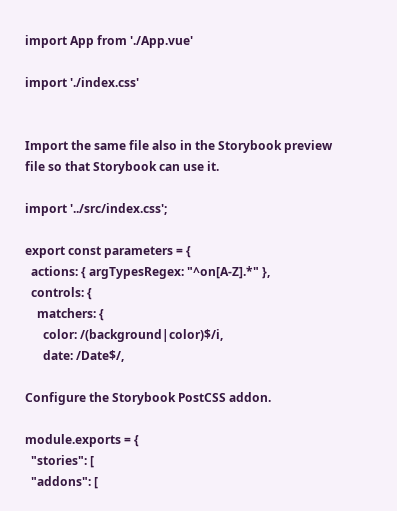import App from './App.vue'

import './index.css'


Import the same file also in the Storybook preview file so that Storybook can use it.

import '../src/index.css';

export const parameters = {
  actions: { argTypesRegex: "^on[A-Z].*" },
  controls: {
    matchers: {
      color: /(background|color)$/i,
      date: /Date$/,

Configure the Storybook PostCSS addon.

module.exports = {
  "stories": [
  "addons": [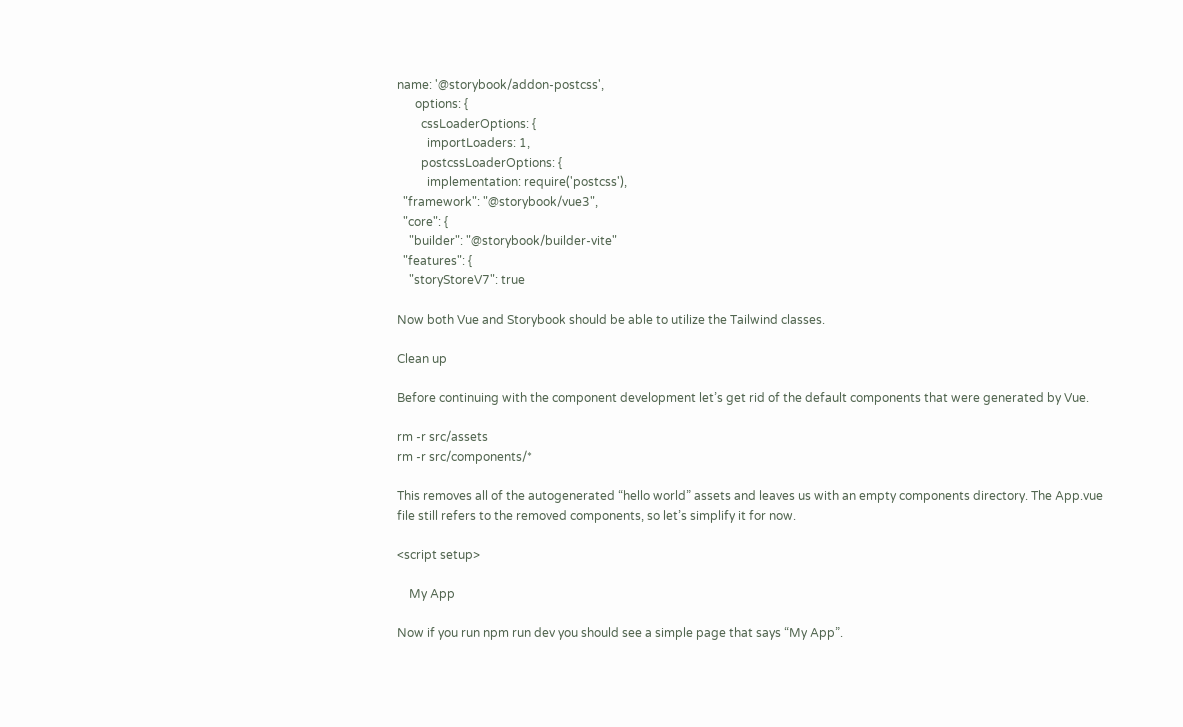name: '@storybook/addon-postcss',
      options: {
        cssLoaderOptions: {
          importLoaders: 1,
        postcssLoaderOptions: {
          implementation: require('postcss'),
  "framework": "@storybook/vue3",
  "core": {
    "builder": "@storybook/builder-vite"
  "features": {
    "storyStoreV7": true

Now both Vue and Storybook should be able to utilize the Tailwind classes.

Clean up

Before continuing with the component development let’s get rid of the default components that were generated by Vue.

rm -r src/assets
rm -r src/components/*

This removes all of the autogenerated “hello world” assets and leaves us with an empty components directory. The App.vue file still refers to the removed components, so let’s simplify it for now.

<script setup>

    My App

Now if you run npm run dev you should see a simple page that says “My App”.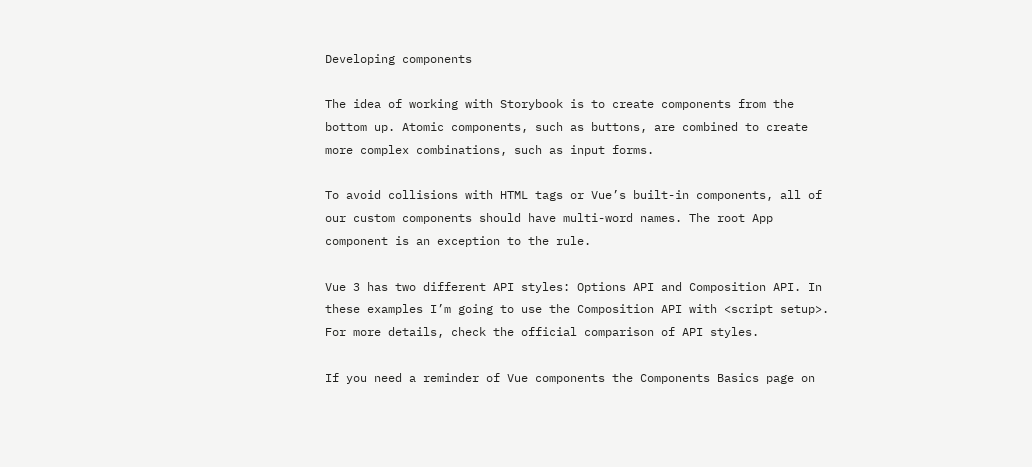Developing components

The idea of working with Storybook is to create components from the bottom up. Atomic components, such as buttons, are combined to create more complex combinations, such as input forms.

To avoid collisions with HTML tags or Vue’s built-in components, all of our custom components should have multi-word names. The root App component is an exception to the rule.

Vue 3 has two different API styles: Options API and Composition API. In these examples I’m going to use the Composition API with <script setup>. For more details, check the official comparison of API styles.

If you need a reminder of Vue components the Components Basics page on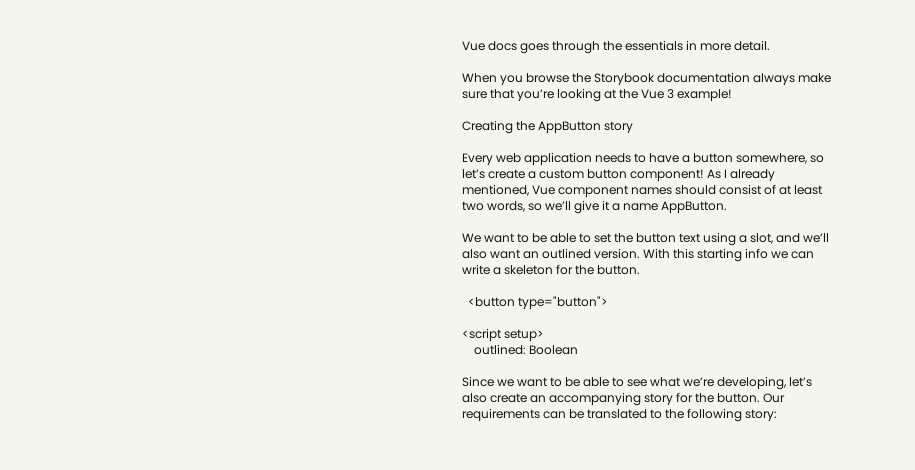Vue docs goes through the essentials in more detail.

When you browse the Storybook documentation always make sure that you’re looking at the Vue 3 example!

Creating the AppButton story

Every web application needs to have a button somewhere, so let’s create a custom button component! As I already mentioned, Vue component names should consist of at least two words, so we’ll give it a name AppButton.

We want to be able to set the button text using a slot, and we’ll also want an outlined version. With this starting info we can write a skeleton for the button.

  <button type="button">

<script setup>
    outlined: Boolean

Since we want to be able to see what we’re developing, let’s also create an accompanying story for the button. Our requirements can be translated to the following story: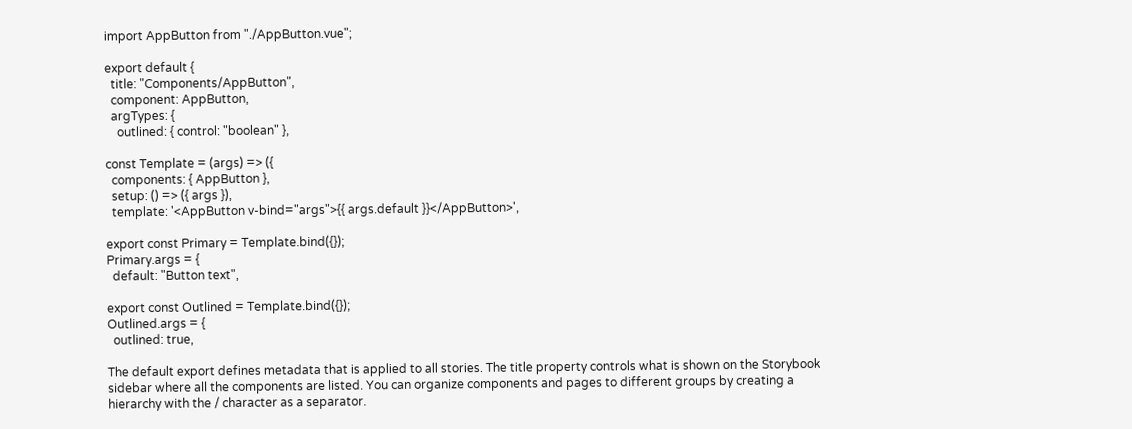import AppButton from "./AppButton.vue";

export default {
  title: "Components/AppButton",
  component: AppButton,
  argTypes: {
    outlined: { control: "boolean" },

const Template = (args) => ({
  components: { AppButton },
  setup: () => ({ args }),
  template: '<AppButton v-bind="args">{{ args.default }}</AppButton>',

export const Primary = Template.bind({});
Primary.args = {
  default: "Button text",

export const Outlined = Template.bind({});
Outlined.args = {
  outlined: true,

The default export defines metadata that is applied to all stories. The title property controls what is shown on the Storybook sidebar where all the components are listed. You can organize components and pages to different groups by creating a hierarchy with the / character as a separator.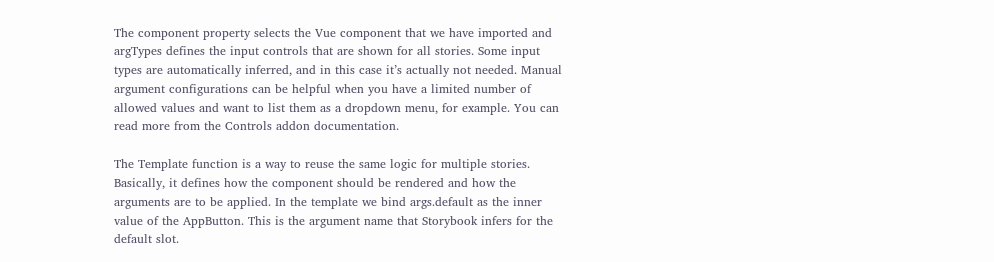The component property selects the Vue component that we have imported and argTypes defines the input controls that are shown for all stories. Some input types are automatically inferred, and in this case it’s actually not needed. Manual argument configurations can be helpful when you have a limited number of allowed values and want to list them as a dropdown menu, for example. You can read more from the Controls addon documentation.

The Template function is a way to reuse the same logic for multiple stories. Basically, it defines how the component should be rendered and how the arguments are to be applied. In the template we bind args.default as the inner value of the AppButton. This is the argument name that Storybook infers for the default slot.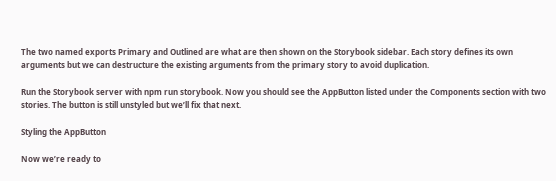The two named exports Primary and Outlined are what are then shown on the Storybook sidebar. Each story defines its own arguments but we can destructure the existing arguments from the primary story to avoid duplication.

Run the Storybook server with npm run storybook. Now you should see the AppButton listed under the Components section with two stories. The button is still unstyled but we’ll fix that next.

Styling the AppButton

Now we’re ready to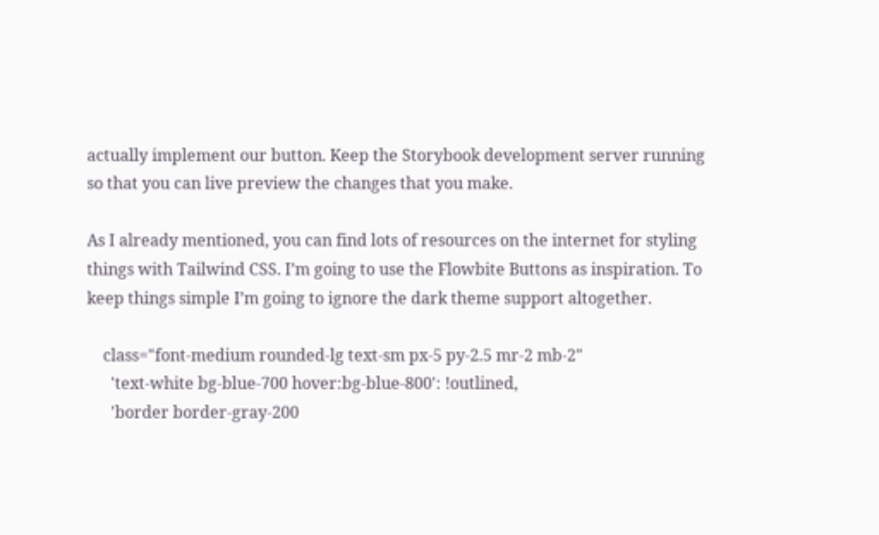actually implement our button. Keep the Storybook development server running so that you can live preview the changes that you make.

As I already mentioned, you can find lots of resources on the internet for styling things with Tailwind CSS. I’m going to use the Flowbite Buttons as inspiration. To keep things simple I’m going to ignore the dark theme support altogether.

    class="font-medium rounded-lg text-sm px-5 py-2.5 mr-2 mb-2"
      'text-white bg-blue-700 hover:bg-blue-800': !outlined,
      'border border-gray-200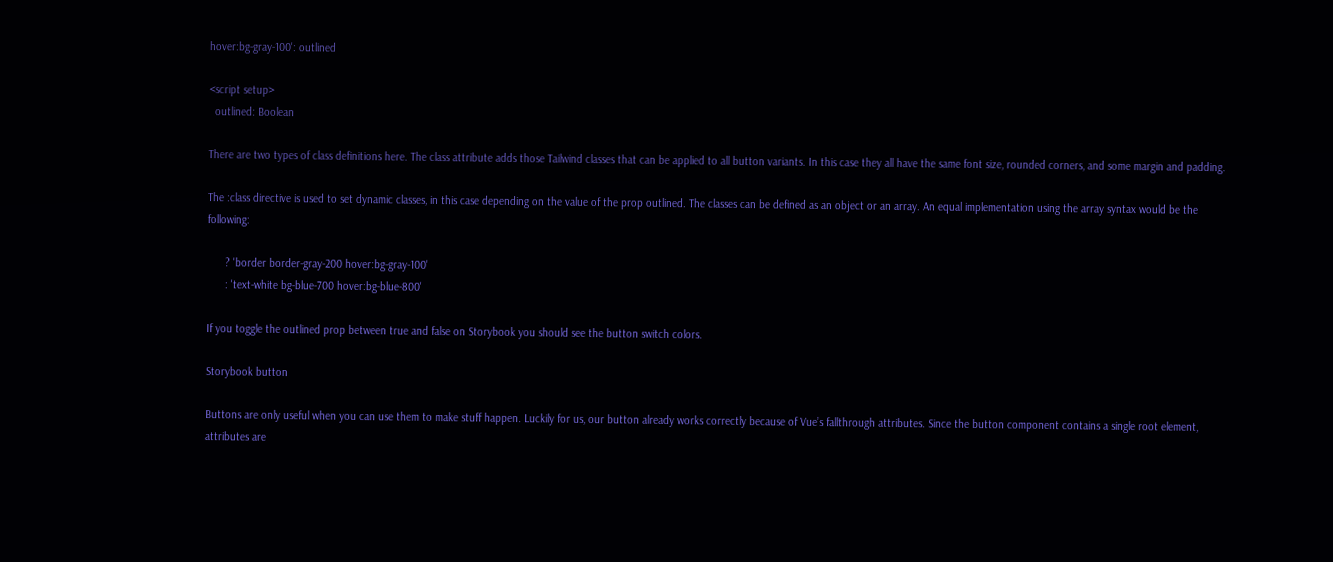hover:bg-gray-100': outlined

<script setup>
  outlined: Boolean

There are two types of class definitions here. The class attribute adds those Tailwind classes that can be applied to all button variants. In this case they all have the same font size, rounded corners, and some margin and padding.

The :class directive is used to set dynamic classes, in this case depending on the value of the prop outlined. The classes can be defined as an object or an array. An equal implementation using the array syntax would be the following:

      ? 'border border-gray-200 hover:bg-gray-100'
      : 'text-white bg-blue-700 hover:bg-blue-800'

If you toggle the outlined prop between true and false on Storybook you should see the button switch colors.

Storybook button

Buttons are only useful when you can use them to make stuff happen. Luckily for us, our button already works correctly because of Vue’s fallthrough attributes. Since the button component contains a single root element, attributes are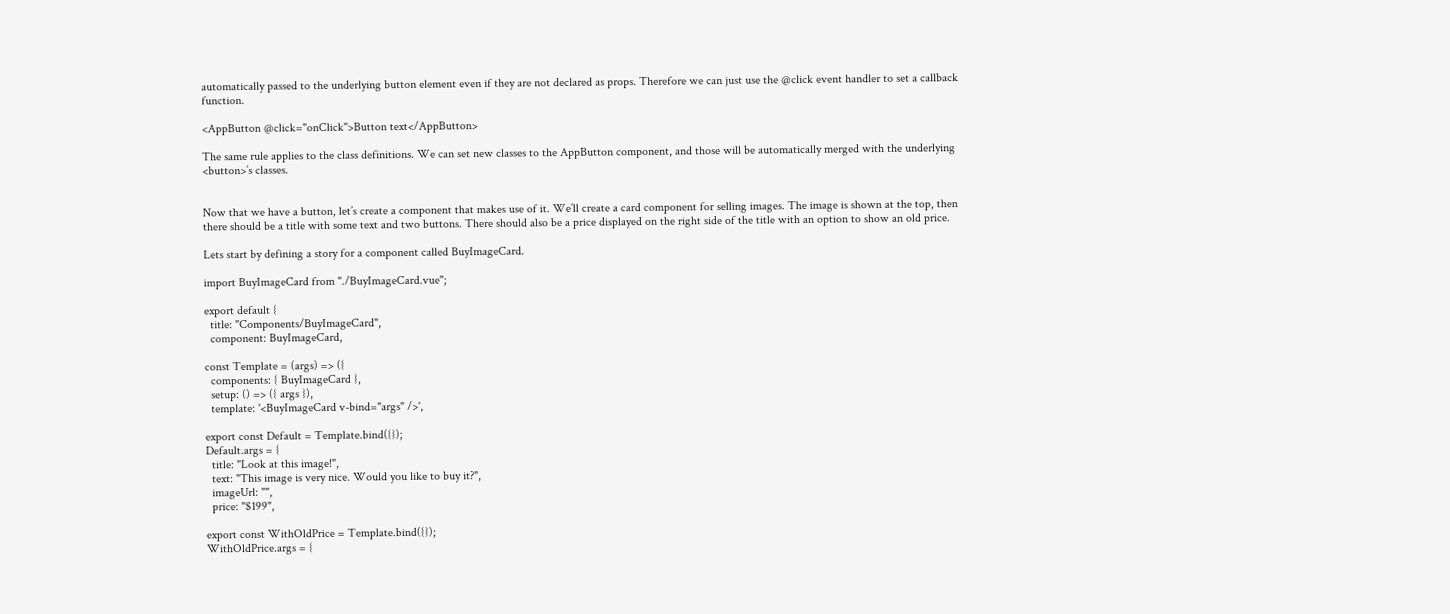automatically passed to the underlying button element even if they are not declared as props. Therefore we can just use the @click event handler to set a callback function.

<AppButton @click="onClick">Button text</AppButton>

The same rule applies to the class definitions. We can set new classes to the AppButton component, and those will be automatically merged with the underlying <button>’s classes.


Now that we have a button, let’s create a component that makes use of it. We’ll create a card component for selling images. The image is shown at the top, then there should be a title with some text and two buttons. There should also be a price displayed on the right side of the title with an option to show an old price.

Lets start by defining a story for a component called BuyImageCard.

import BuyImageCard from "./BuyImageCard.vue";

export default {
  title: "Components/BuyImageCard",
  component: BuyImageCard,

const Template = (args) => ({
  components: { BuyImageCard },
  setup: () => ({ args }),
  template: '<BuyImageCard v-bind="args" />',

export const Default = Template.bind({});
Default.args = {
  title: "Look at this image!",
  text: "This image is very nice. Would you like to buy it?",
  imageUrl: "",
  price: "$199",

export const WithOldPrice = Template.bind({});
WithOldPrice.args = {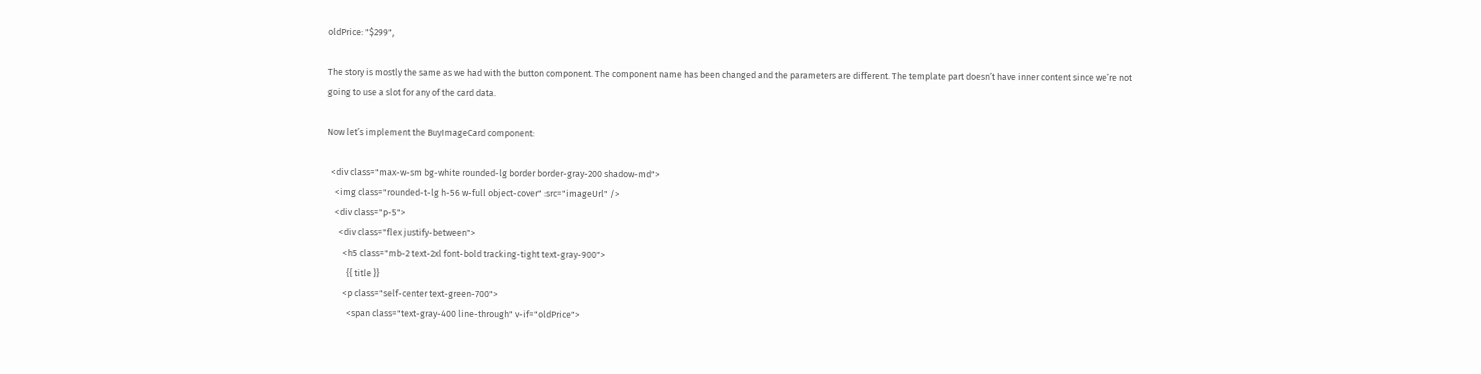oldPrice: "$299",

The story is mostly the same as we had with the button component. The component name has been changed and the parameters are different. The template part doesn’t have inner content since we’re not going to use a slot for any of the card data.

Now let’s implement the BuyImageCard component:

  <div class="max-w-sm bg-white rounded-lg border border-gray-200 shadow-md">
    <img class="rounded-t-lg h-56 w-full object-cover" :src="imageUrl" />
    <div class="p-5">
      <div class="flex justify-between">
        <h5 class="mb-2 text-2xl font-bold tracking-tight text-gray-900">
          {{ title }}
        <p class="self-center text-green-700">
          <span class="text-gray-400 line-through" v-if="oldPrice">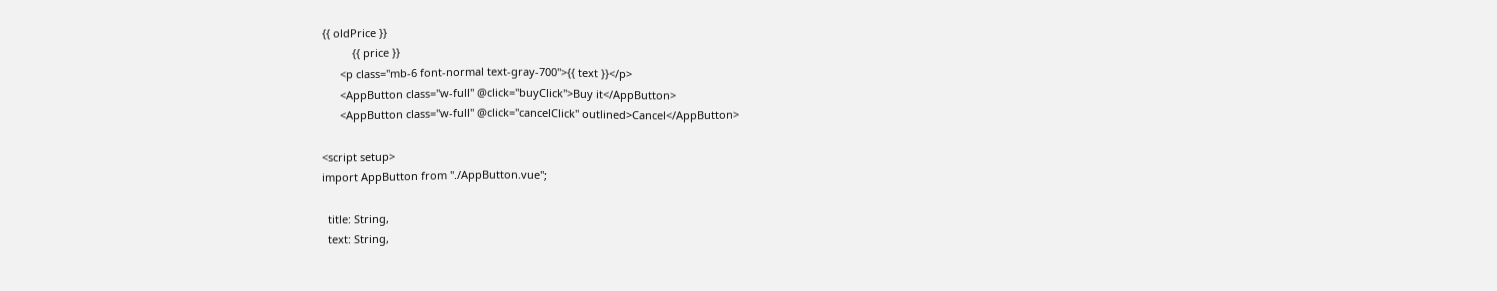{{ oldPrice }}
          {{ price }}
      <p class="mb-6 font-normal text-gray-700">{{ text }}</p>
      <AppButton class="w-full" @click="buyClick">Buy it</AppButton>
      <AppButton class="w-full" @click="cancelClick" outlined>Cancel</AppButton>

<script setup>
import AppButton from "./AppButton.vue";

  title: String,
  text: String,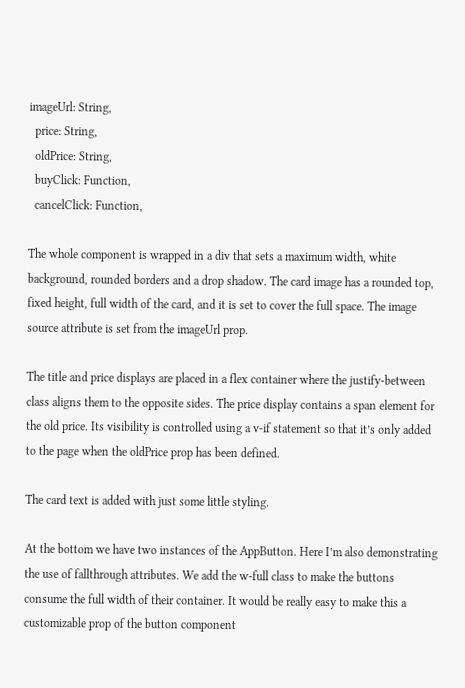imageUrl: String,
  price: String,
  oldPrice: String,
  buyClick: Function,
  cancelClick: Function,

The whole component is wrapped in a div that sets a maximum width, white background, rounded borders and a drop shadow. The card image has a rounded top, fixed height, full width of the card, and it is set to cover the full space. The image source attribute is set from the imageUrl prop.

The title and price displays are placed in a flex container where the justify-between class aligns them to the opposite sides. The price display contains a span element for the old price. Its visibility is controlled using a v-if statement so that it’s only added to the page when the oldPrice prop has been defined.

The card text is added with just some little styling.

At the bottom we have two instances of the AppButton. Here I’m also demonstrating the use of fallthrough attributes. We add the w-full class to make the buttons consume the full width of their container. It would be really easy to make this a customizable prop of the button component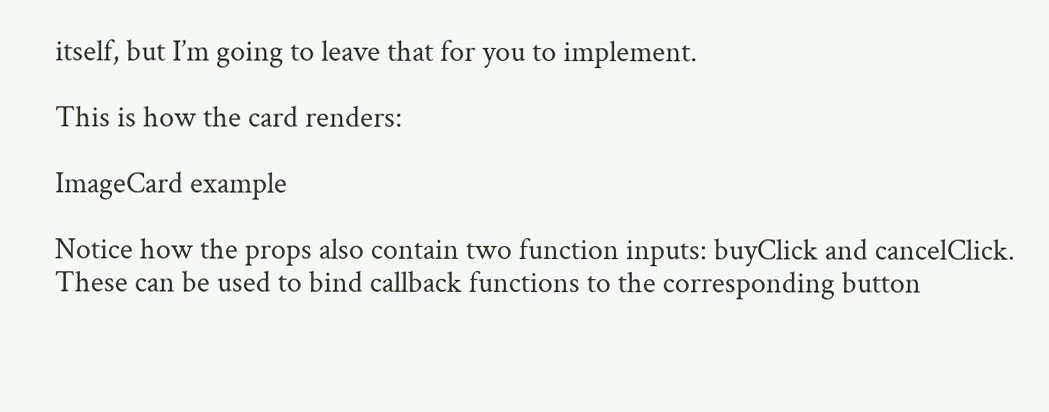itself, but I’m going to leave that for you to implement.

This is how the card renders:

ImageCard example

Notice how the props also contain two function inputs: buyClick and cancelClick. These can be used to bind callback functions to the corresponding button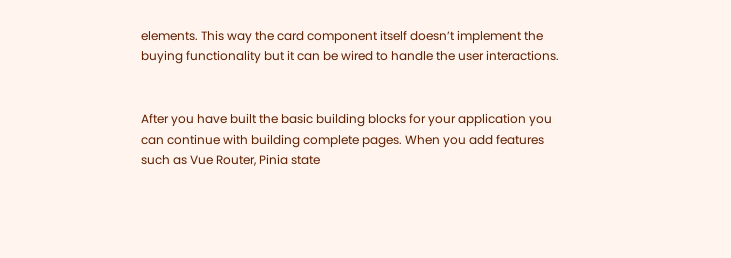elements. This way the card component itself doesn’t implement the buying functionality but it can be wired to handle the user interactions.


After you have built the basic building blocks for your application you can continue with building complete pages. When you add features such as Vue Router, Pinia state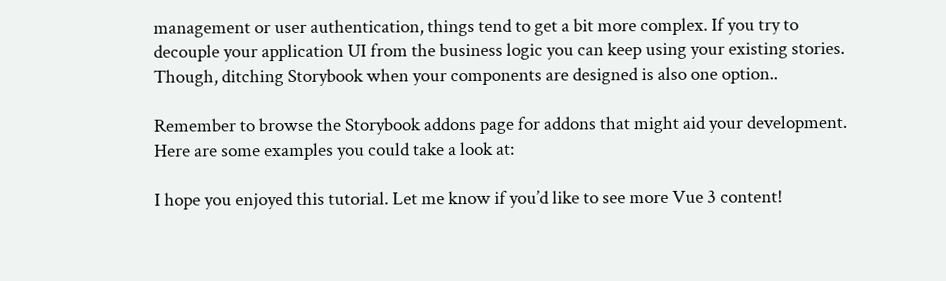management or user authentication, things tend to get a bit more complex. If you try to decouple your application UI from the business logic you can keep using your existing stories. Though, ditching Storybook when your components are designed is also one option..

Remember to browse the Storybook addons page for addons that might aid your development. Here are some examples you could take a look at:

I hope you enjoyed this tutorial. Let me know if you’d like to see more Vue 3 content!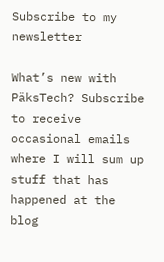Subscribe to my newsletter

What’s new with PäksTech? Subscribe to receive occasional emails where I will sum up stuff that has happened at the blog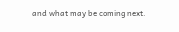and what may be coming next.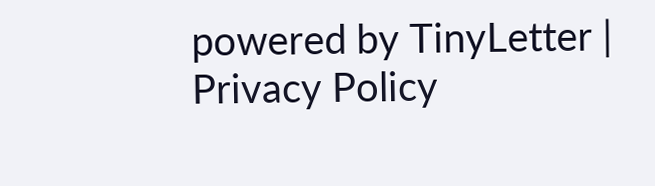powered by TinyLetter | Privacy Policy